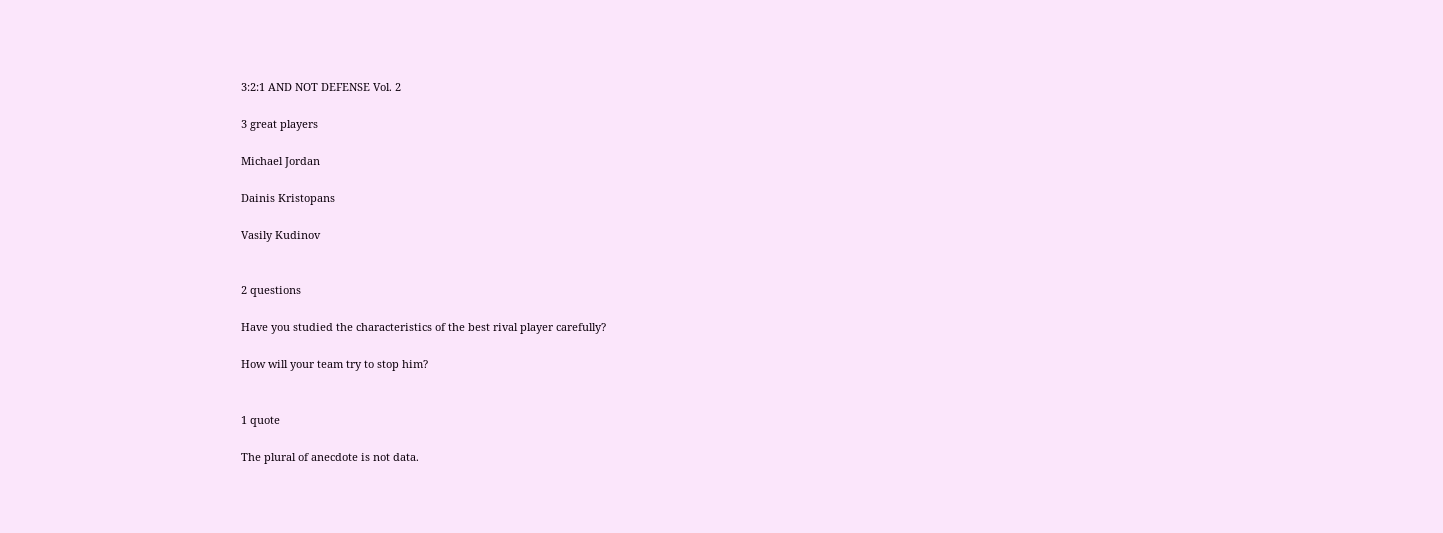3:2:1 AND NOT DEFENSE Vol. 2

3 great players

Michael Jordan

Dainis Kristopans

Vasily Kudinov


2 questions

Have you studied the characteristics of the best rival player carefully?

How will your team try to stop him?


1 quote

The plural of anecdote is not data.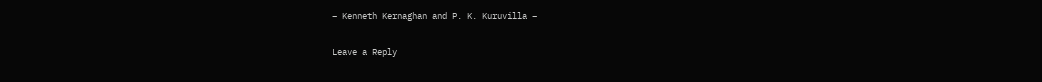– Kenneth Kernaghan and P. K. Kuruvilla –

Leave a Reply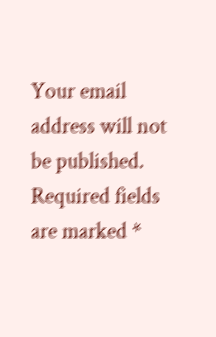Your email address will not be published. Required fields are marked *